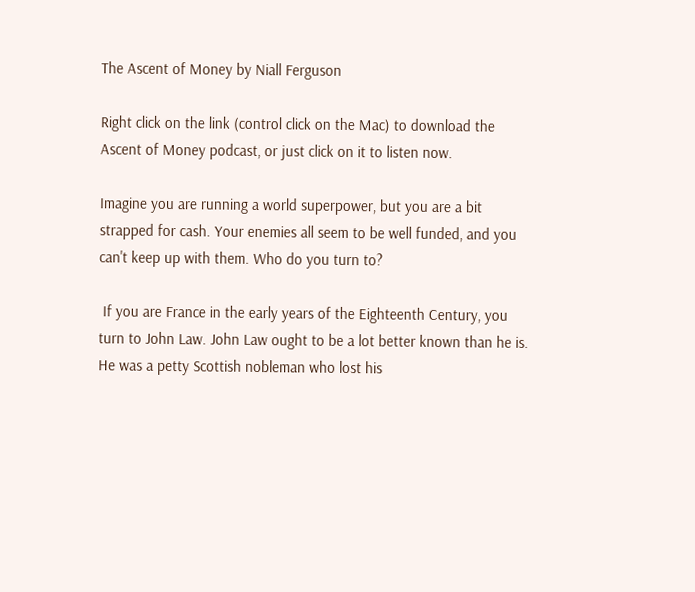The Ascent of Money by Niall Ferguson

Right click on the link (control click on the Mac) to download the Ascent of Money podcast, or just click on it to listen now.

Imagine you are running a world superpower, but you are a bit strapped for cash. Your enemies all seem to be well funded, and you can't keep up with them. Who do you turn to?

 If you are France in the early years of the Eighteenth Century, you turn to John Law. John Law ought to be a lot better known than he is. He was a petty Scottish nobleman who lost his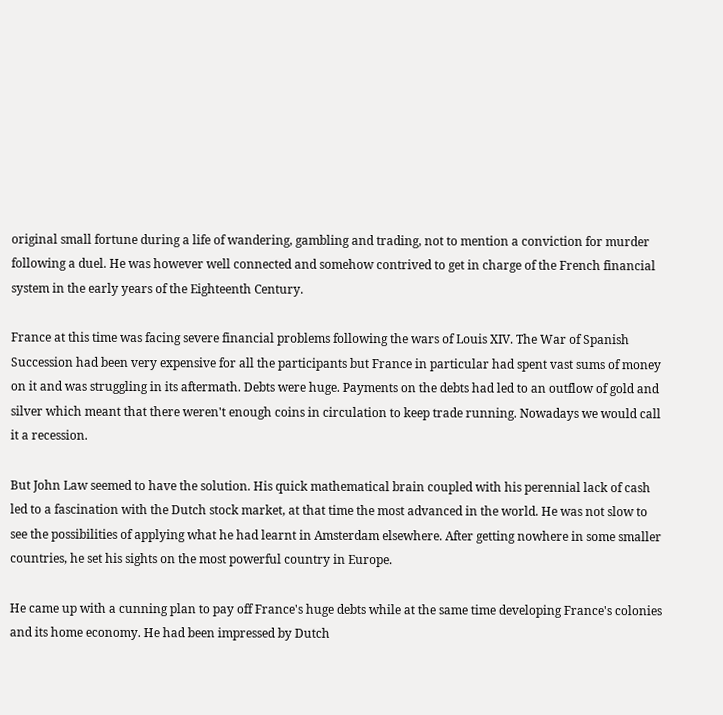original small fortune during a life of wandering, gambling and trading, not to mention a conviction for murder following a duel. He was however well connected and somehow contrived to get in charge of the French financial system in the early years of the Eighteenth Century.

France at this time was facing severe financial problems following the wars of Louis XIV. The War of Spanish Succession had been very expensive for all the participants but France in particular had spent vast sums of money on it and was struggling in its aftermath. Debts were huge. Payments on the debts had led to an outflow of gold and silver which meant that there weren't enough coins in circulation to keep trade running. Nowadays we would call it a recession.

But John Law seemed to have the solution. His quick mathematical brain coupled with his perennial lack of cash led to a fascination with the Dutch stock market, at that time the most advanced in the world. He was not slow to see the possibilities of applying what he had learnt in Amsterdam elsewhere. After getting nowhere in some smaller countries, he set his sights on the most powerful country in Europe.

He came up with a cunning plan to pay off France's huge debts while at the same time developing France's colonies and its home economy. He had been impressed by Dutch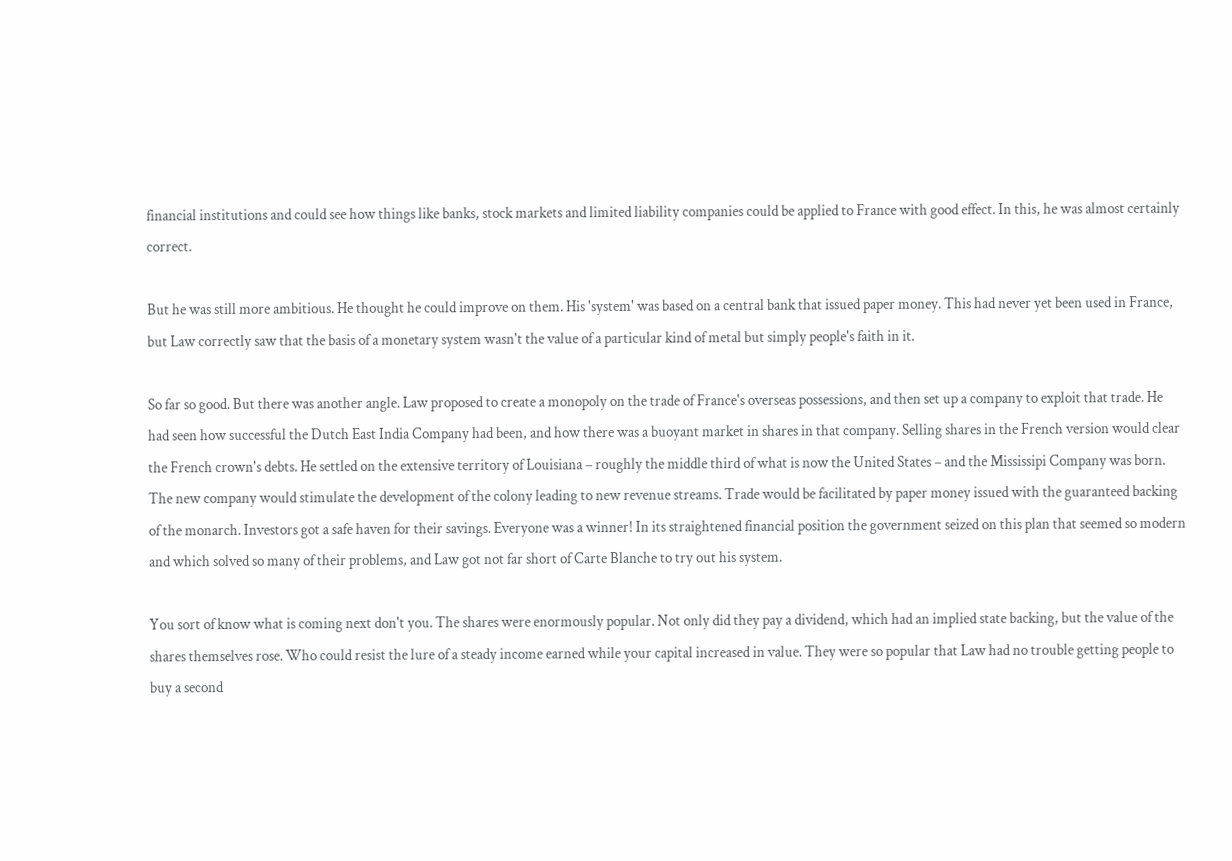financial institutions and could see how things like banks, stock markets and limited liability companies could be applied to France with good effect. In this, he was almost certainly correct.

But he was still more ambitious. He thought he could improve on them. His 'system' was based on a central bank that issued paper money. This had never yet been used in France, but Law correctly saw that the basis of a monetary system wasn't the value of a particular kind of metal but simply people's faith in it.

So far so good. But there was another angle. Law proposed to create a monopoly on the trade of France's overseas possessions, and then set up a company to exploit that trade. He had seen how successful the Dutch East India Company had been, and how there was a buoyant market in shares in that company. Selling shares in the French version would clear the French crown's debts. He settled on the extensive territory of Louisiana – roughly the middle third of what is now the United States – and the Mississipi Company was born. The new company would stimulate the development of the colony leading to new revenue streams. Trade would be facilitated by paper money issued with the guaranteed backing of the monarch. Investors got a safe haven for their savings. Everyone was a winner! In its straightened financial position the government seized on this plan that seemed so modern and which solved so many of their problems, and Law got not far short of Carte Blanche to try out his system.

You sort of know what is coming next don't you. The shares were enormously popular. Not only did they pay a dividend, which had an implied state backing, but the value of the shares themselves rose. Who could resist the lure of a steady income earned while your capital increased in value. They were so popular that Law had no trouble getting people to buy a second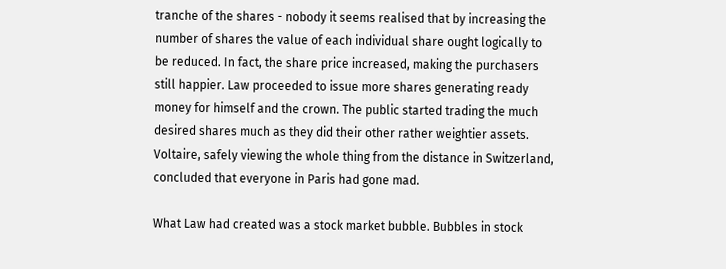tranche of the shares - nobody it seems realised that by increasing the number of shares the value of each individual share ought logically to be reduced. In fact, the share price increased, making the purchasers still happier. Law proceeded to issue more shares generating ready money for himself and the crown. The public started trading the much desired shares much as they did their other rather weightier assets. Voltaire, safely viewing the whole thing from the distance in Switzerland, concluded that everyone in Paris had gone mad.

What Law had created was a stock market bubble. Bubbles in stock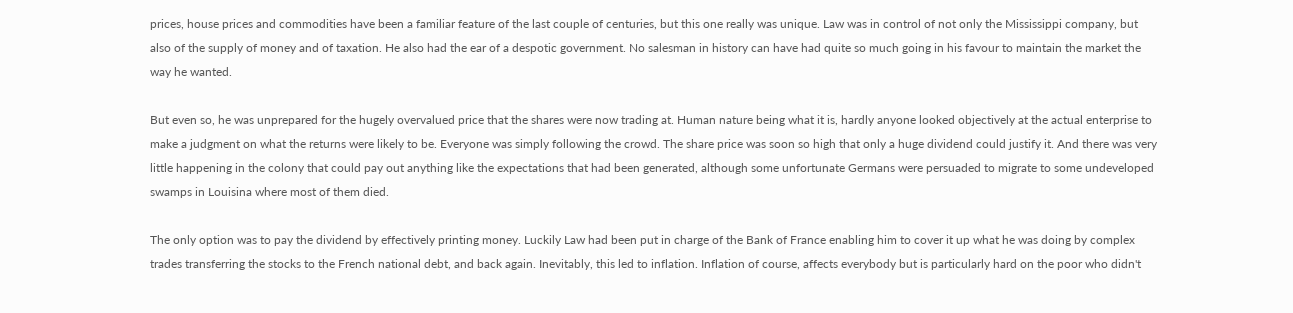prices, house prices and commodities have been a familiar feature of the last couple of centuries, but this one really was unique. Law was in control of not only the Mississippi company, but also of the supply of money and of taxation. He also had the ear of a despotic government. No salesman in history can have had quite so much going in his favour to maintain the market the way he wanted.

But even so, he was unprepared for the hugely overvalued price that the shares were now trading at. Human nature being what it is, hardly anyone looked objectively at the actual enterprise to make a judgment on what the returns were likely to be. Everyone was simply following the crowd. The share price was soon so high that only a huge dividend could justify it. And there was very little happening in the colony that could pay out anything like the expectations that had been generated, although some unfortunate Germans were persuaded to migrate to some undeveloped swamps in Louisina where most of them died.

The only option was to pay the dividend by effectively printing money. Luckily Law had been put in charge of the Bank of France enabling him to cover it up what he was doing by complex trades transferring the stocks to the French national debt, and back again. Inevitably, this led to inflation. Inflation of course, affects everybody but is particularly hard on the poor who didn't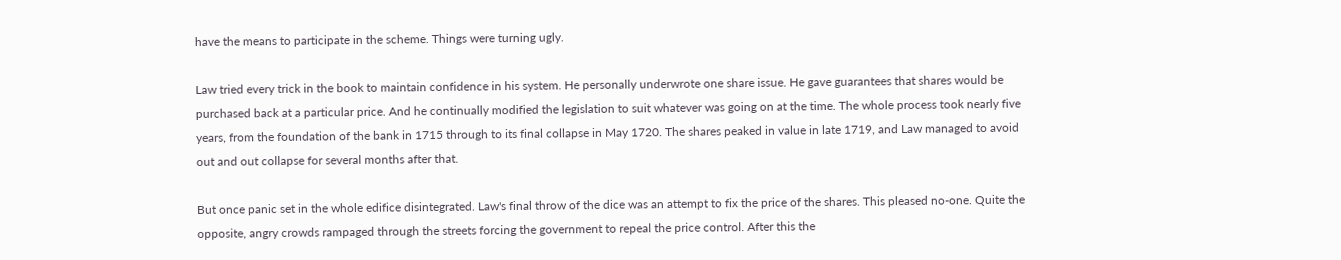have the means to participate in the scheme. Things were turning ugly.

Law tried every trick in the book to maintain confidence in his system. He personally underwrote one share issue. He gave guarantees that shares would be purchased back at a particular price. And he continually modified the legislation to suit whatever was going on at the time. The whole process took nearly five years, from the foundation of the bank in 1715 through to its final collapse in May 1720. The shares peaked in value in late 1719, and Law managed to avoid out and out collapse for several months after that.

But once panic set in the whole edifice disintegrated. Law's final throw of the dice was an attempt to fix the price of the shares. This pleased no-one. Quite the opposite, angry crowds rampaged through the streets forcing the government to repeal the price control. After this the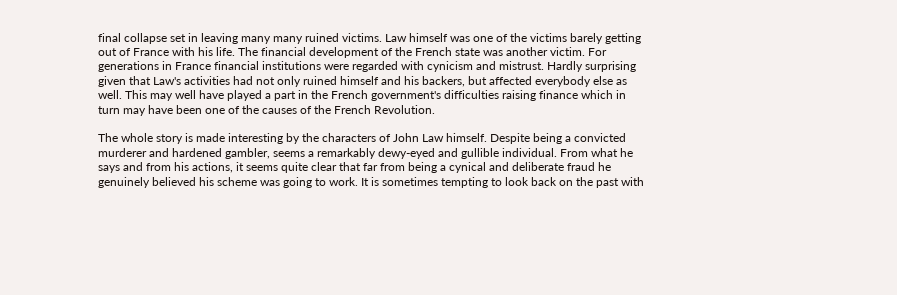final collapse set in leaving many many ruined victims. Law himself was one of the victims barely getting out of France with his life. The financial development of the French state was another victim. For generations in France financial institutions were regarded with cynicism and mistrust. Hardly surprising given that Law's activities had not only ruined himself and his backers, but affected everybody else as well. This may well have played a part in the French government's difficulties raising finance which in turn may have been one of the causes of the French Revolution.

The whole story is made interesting by the characters of John Law himself. Despite being a convicted murderer and hardened gambler, seems a remarkably dewy-eyed and gullible individual. From what he says and from his actions, it seems quite clear that far from being a cynical and deliberate fraud he genuinely believed his scheme was going to work. It is sometimes tempting to look back on the past with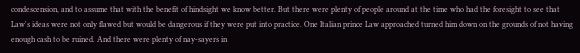condescension, and to assume that with the benefit of hindsight we know better. But there were plenty of people around at the time who had the foresight to see that Law's ideas were not only flawed but would be dangerous if they were put into practice. One Italian prince Law approached turned him down on the grounds of not having enough cash to be ruined. And there were plenty of nay-sayers in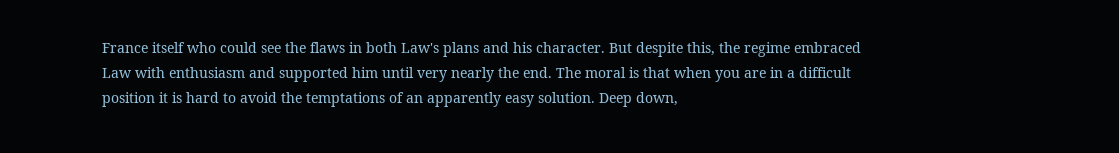France itself who could see the flaws in both Law's plans and his character. But despite this, the regime embraced Law with enthusiasm and supported him until very nearly the end. The moral is that when you are in a difficult position it is hard to avoid the temptations of an apparently easy solution. Deep down,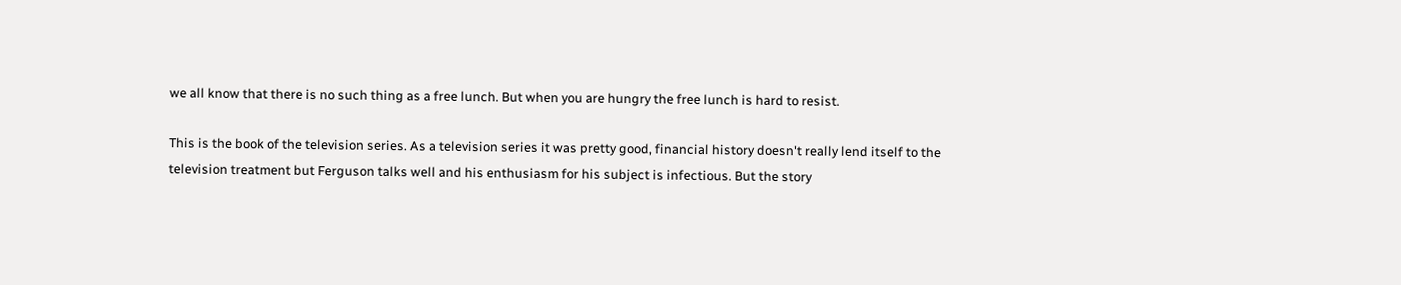we all know that there is no such thing as a free lunch. But when you are hungry the free lunch is hard to resist.

This is the book of the television series. As a television series it was pretty good, financial history doesn't really lend itself to the television treatment but Ferguson talks well and his enthusiasm for his subject is infectious. But the story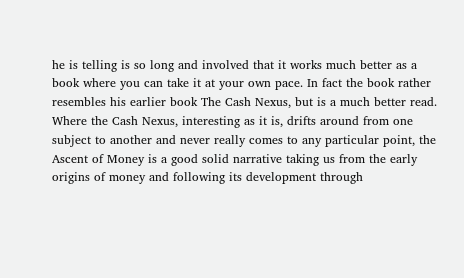he is telling is so long and involved that it works much better as a book where you can take it at your own pace. In fact the book rather resembles his earlier book The Cash Nexus, but is a much better read. Where the Cash Nexus, interesting as it is, drifts around from one subject to another and never really comes to any particular point, the Ascent of Money is a good solid narrative taking us from the early origins of money and following its development through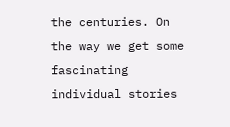the centuries. On the way we get some fascinating individual stories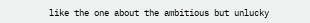like the one about the ambitious but unlucky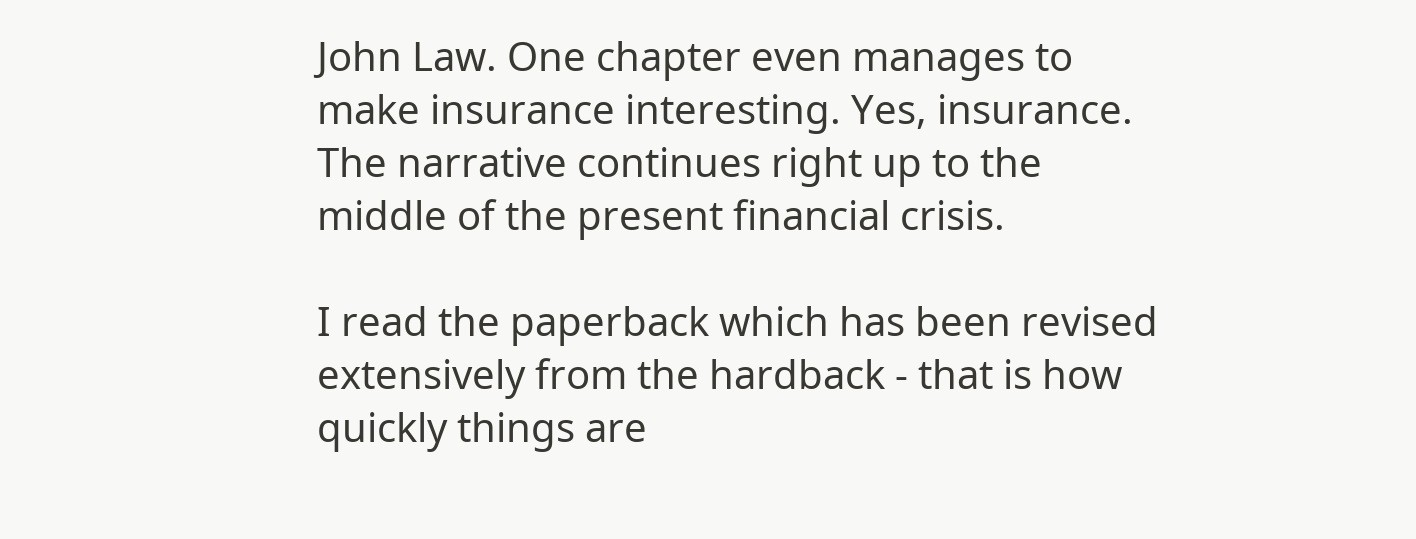John Law. One chapter even manages to make insurance interesting. Yes, insurance. The narrative continues right up to the middle of the present financial crisis.

I read the paperback which has been revised extensively from the hardback - that is how quickly things are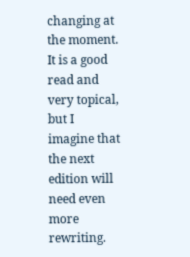changing at the moment. It is a good read and very topical, but I imagine that the next edition will need even more rewriting.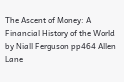The Ascent of Money: A Financial History of the World by Niall Ferguson pp464 Allen Lane